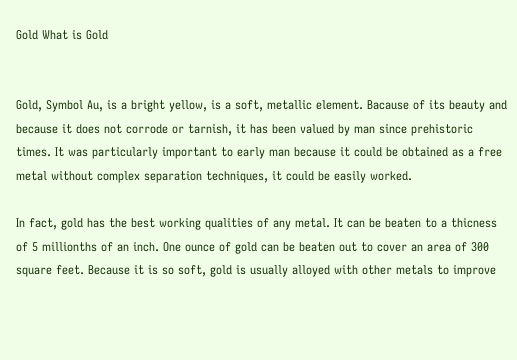Gold What is Gold


Gold, Symbol Au, is a bright yellow, is a soft, metallic element. Bacause of its beauty and because it does not corrode or tarnish, it has been valued by man since prehistoric times. It was particularly important to early man because it could be obtained as a free metal without complex separation techniques, it could be easily worked.

In fact, gold has the best working qualities of any metal. It can be beaten to a thicness of 5 millionths of an inch. One ounce of gold can be beaten out to cover an area of 300 square feet. Because it is so soft, gold is usually alloyed with other metals to improve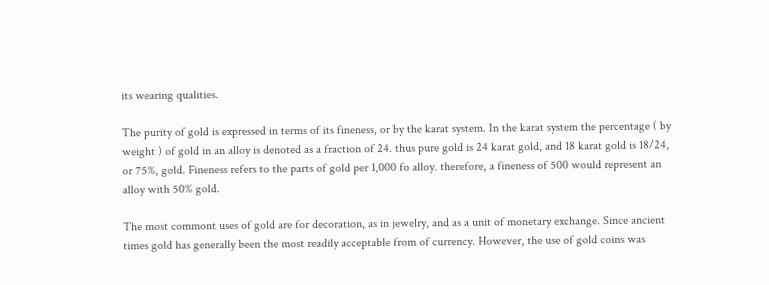its wearing qualities.

The purity of gold is expressed in terms of its fineness, or by the karat system. In the karat system the percentage ( by weight ) of gold in an alloy is denoted as a fraction of 24. thus pure gold is 24 karat gold, and 18 karat gold is 18/24, or 75%, gold. Fineness refers to the parts of gold per 1,000 fo alloy. therefore, a fineness of 500 would represent an alloy with 50% gold.

The most commont uses of gold are for decoration, as in jewelry, and as a unit of monetary exchange. Since ancient times gold has generally been the most readily acceptable from of currency. However, the use of gold coins was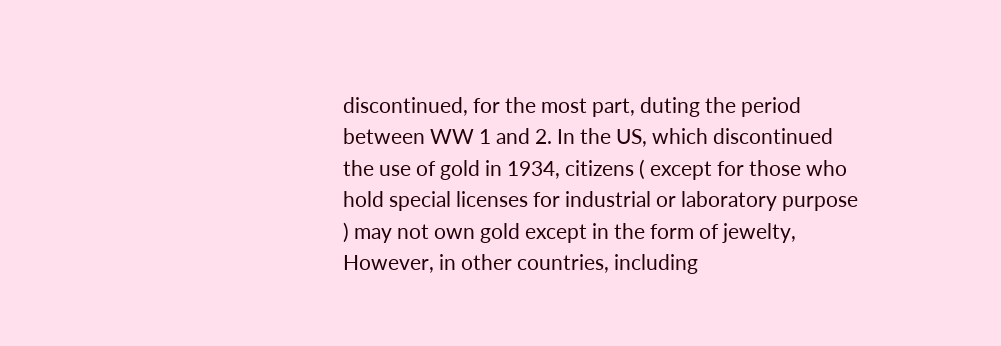discontinued, for the most part, duting the period between WW 1 and 2. In the US, which discontinued the use of gold in 1934, citizens ( except for those who hold special licenses for industrial or laboratory purpose ) may not own gold except in the form of jewelty, However, in other countries, including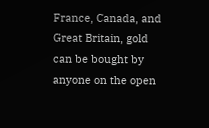France, Canada, and Great Britain, gold can be bought by anyone on the open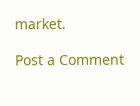market.

Post a Comment